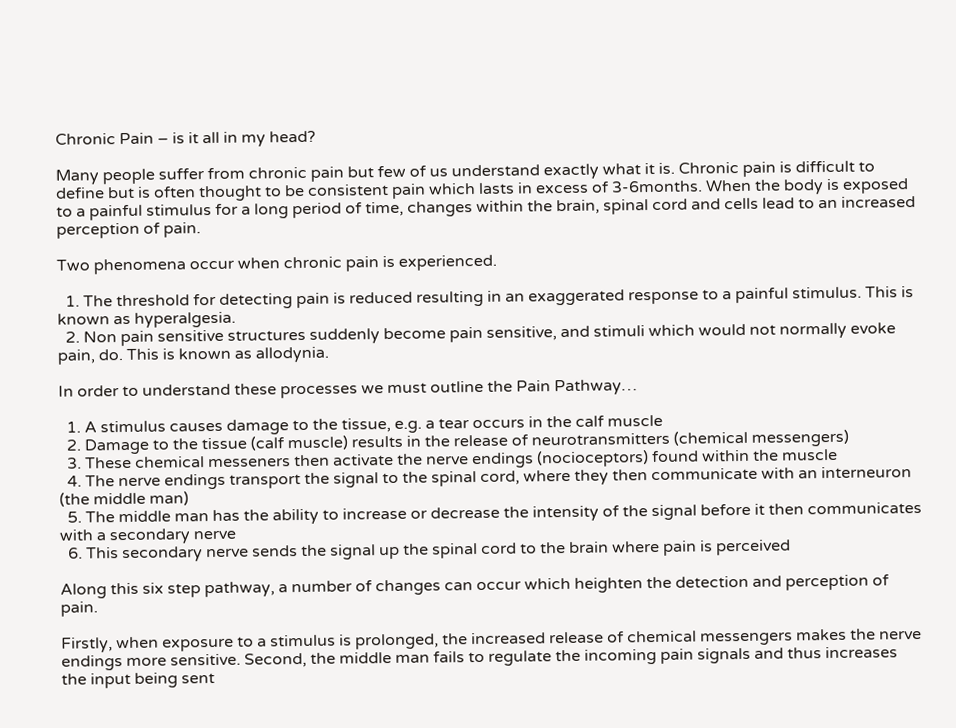Chronic Pain – is it all in my head?

Many people suffer from chronic pain but few of us understand exactly what it is. Chronic pain is difficult to define but is often thought to be consistent pain which lasts in excess of 3-6months. When the body is exposed to a painful stimulus for a long period of time, changes within the brain, spinal cord and cells lead to an increased perception of pain.

Two phenomena occur when chronic pain is experienced.

  1. The threshold for detecting pain is reduced resulting in an exaggerated response to a painful stimulus. This is known as hyperalgesia.
  2. Non pain sensitive structures suddenly become pain sensitive, and stimuli which would not normally evoke pain, do. This is known as allodynia.

In order to understand these processes we must outline the Pain Pathway…

  1. A stimulus causes damage to the tissue, e.g. a tear occurs in the calf muscle
  2. Damage to the tissue (calf muscle) results in the release of neurotransmitters (chemical messengers)
  3. These chemical messeners then activate the nerve endings (nocioceptors) found within the muscle
  4. The nerve endings transport the signal to the spinal cord, where they then communicate with an interneuron (the middle man)
  5. The middle man has the ability to increase or decrease the intensity of the signal before it then communicates with a secondary nerve
  6. This secondary nerve sends the signal up the spinal cord to the brain where pain is perceived

Along this six step pathway, a number of changes can occur which heighten the detection and perception of pain.

Firstly, when exposure to a stimulus is prolonged, the increased release of chemical messengers makes the nerve endings more sensitive. Second, the middle man fails to regulate the incoming pain signals and thus increases the input being sent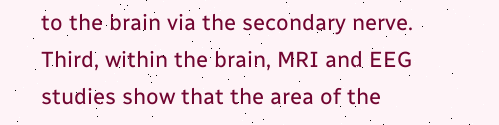to the brain via the secondary nerve. Third, within the brain, MRI and EEG studies show that the area of the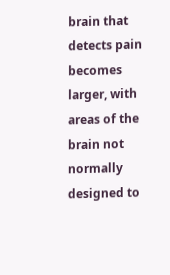brain that detects pain becomes larger, with areas of the brain not normally designed to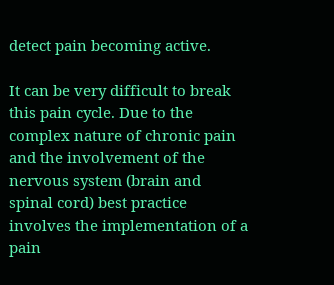detect pain becoming active.

It can be very difficult to break this pain cycle. Due to the complex nature of chronic pain and the involvement of the nervous system (brain and spinal cord) best practice involves the implementation of a pain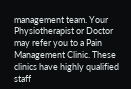management team. Your Physiotherapist or Doctor may refer you to a Pain Management Clinic. These clinics have highly qualified staff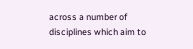across a number of disciplines which aim to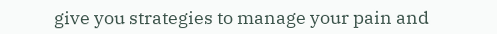give you strategies to manage your pain and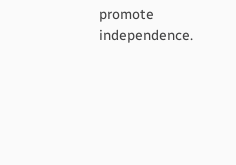promote independence.